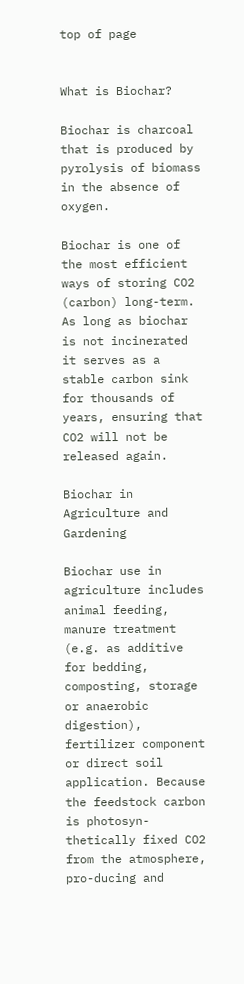top of page


What is Biochar?

Biochar is charcoal that is produced by pyrolysis of biomass in the absence of oxygen.

Biochar is one of the most efficient ways of storing CO2 (carbon) long-term. As long as biochar is not incinerated it serves as a stable carbon sink for thousands of years, ensuring that CO2 will not be released again.

Biochar in Agriculture and Gardening

Biochar use in agriculture includes animal feeding, manure treatment (e.g. as additive for bedding, composting, storage or anaerobic digestion), fertilizer component or direct soil application. Because the feedstock carbon is photosyn-thetically fixed CO2 from the atmosphere, pro-ducing and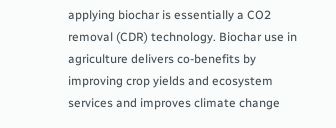applying biochar is essentially a CO2 removal (CDR) technology. Biochar use in agriculture delivers co-benefits by improving crop yields and ecosystem services and improves climate change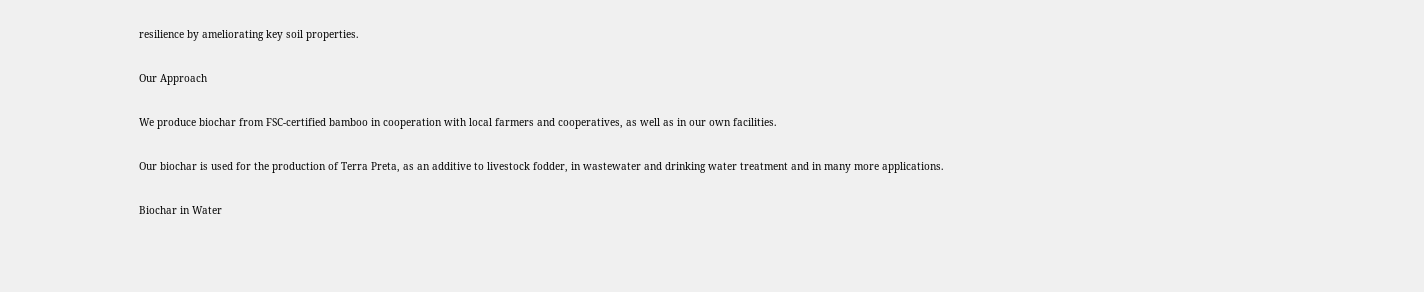resilience by ameliorating key soil properties.

Our Approach

We produce biochar from FSC-certified bamboo in cooperation with local farmers and cooperatives, as well as in our own facilities.

Our biochar is used for the production of Terra Preta, as an additive to livestock fodder, in wastewater and drinking water treatment and in many more applications.

Biochar in Water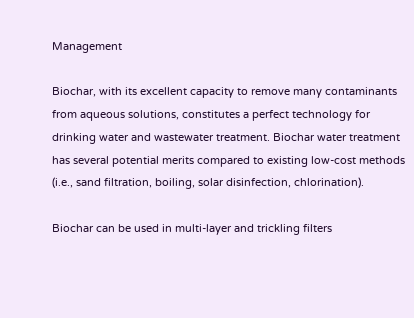Management

Biochar, with its excellent capacity to remove many contaminants from aqueous solutions, constitutes a perfect technology for drinking water and wastewater treatment. Biochar water treatment has several potential merits compared to existing low-cost methods (i.e., sand filtration, boiling, solar disinfection, chlorination).

Biochar can be used in multi-layer and trickling filters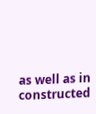as well as in constructed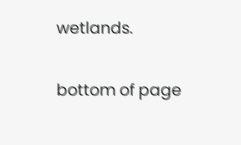wetlands.

bottom of page